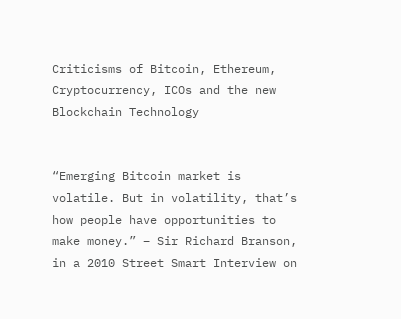Criticisms of Bitcoin, Ethereum, Cryptocurrency, ICOs and the new Blockchain Technology


“Emerging Bitcoin market is volatile. But in volatility, that’s how people have opportunities to make money.” – Sir Richard Branson, in a 2010 Street Smart Interview on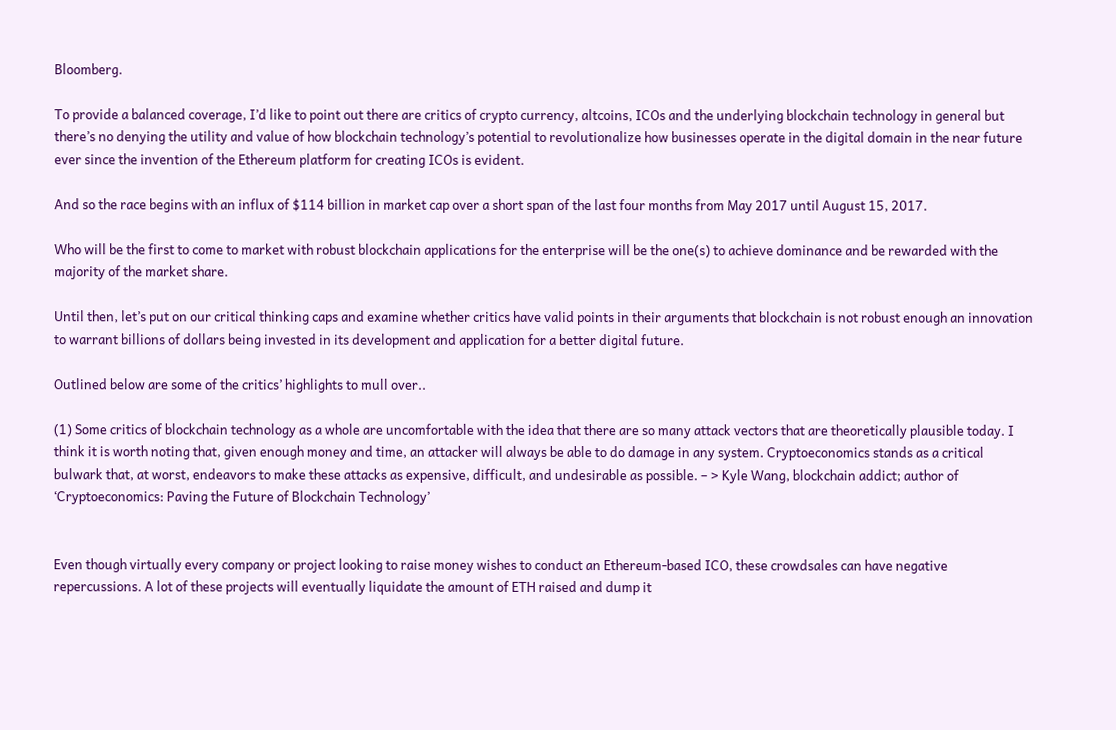Bloomberg.

To provide a balanced coverage, I’d like to point out there are critics of crypto currency, altcoins, ICOs and the underlying blockchain technology in general but there’s no denying the utility and value of how blockchain technology’s potential to revolutionalize how businesses operate in the digital domain in the near future ever since the invention of the Ethereum platform for creating ICOs is evident.

And so the race begins with an influx of $114 billion in market cap over a short span of the last four months from May 2017 until August 15, 2017.

Who will be the first to come to market with robust blockchain applications for the enterprise will be the one(s) to achieve dominance and be rewarded with the majority of the market share.

Until then, let’s put on our critical thinking caps and examine whether critics have valid points in their arguments that blockchain is not robust enough an innovation to warrant billions of dollars being invested in its development and application for a better digital future.

Outlined below are some of the critics’ highlights to mull over..

(1) Some critics of blockchain technology as a whole are uncomfortable with the idea that there are so many attack vectors that are theoretically plausible today. I think it is worth noting that, given enough money and time, an attacker will always be able to do damage in any system. Cryptoeconomics stands as a critical bulwark that, at worst, endeavors to make these attacks as expensive, difficult, and undesirable as possible. – > Kyle Wang, blockchain addict; author of ‘Cryptoeconomics: Paving the Future of Blockchain Technology’


Even though virtually every company or project looking to raise money wishes to conduct an Ethereum-based ICO, these crowdsales can have negative repercussions. A lot of these projects will eventually liquidate the amount of ETH raised and dump it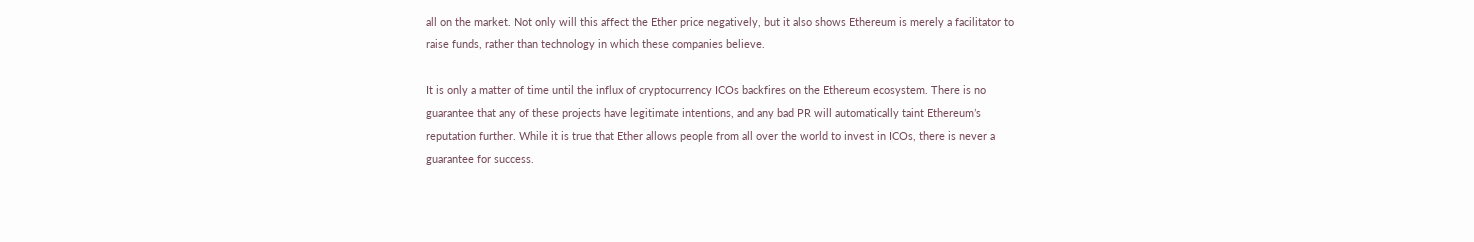all on the market. Not only will this affect the Ether price negatively, but it also shows Ethereum is merely a facilitator to raise funds, rather than technology in which these companies believe.

It is only a matter of time until the influx of cryptocurrency ICOs backfires on the Ethereum ecosystem. There is no guarantee that any of these projects have legitimate intentions, and any bad PR will automatically taint Ethereum’s reputation further. While it is true that Ether allows people from all over the world to invest in ICOs, there is never a guarantee for success.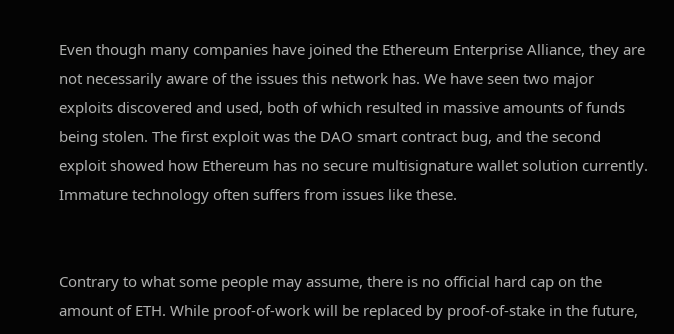Even though many companies have joined the Ethereum Enterprise Alliance, they are not necessarily aware of the issues this network has. We have seen two major exploits discovered and used, both of which resulted in massive amounts of funds being stolen. The first exploit was the DAO smart contract bug, and the second exploit showed how Ethereum has no secure multisignature wallet solution currently. Immature technology often suffers from issues like these.


Contrary to what some people may assume, there is no official hard cap on the amount of ETH. While proof-of-work will be replaced by proof-of-stake in the future,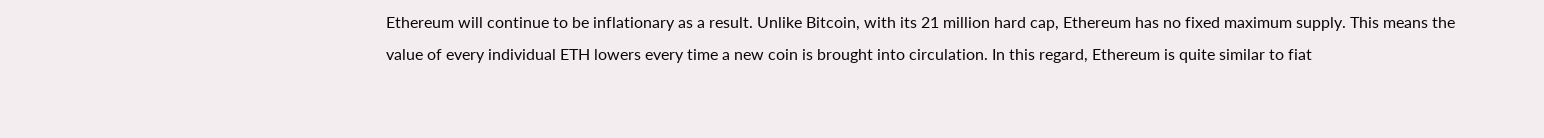Ethereum will continue to be inflationary as a result. Unlike Bitcoin, with its 21 million hard cap, Ethereum has no fixed maximum supply. This means the value of every individual ETH lowers every time a new coin is brought into circulation. In this regard, Ethereum is quite similar to fiat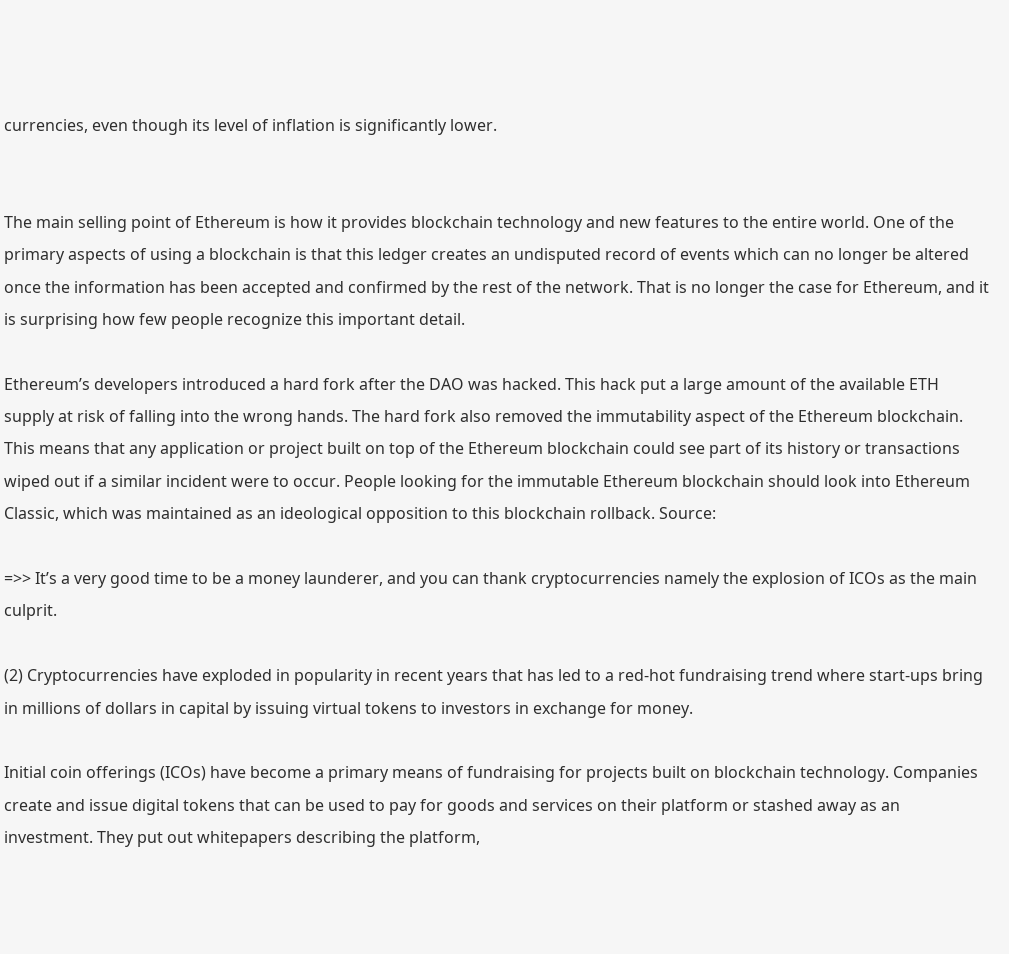currencies, even though its level of inflation is significantly lower.


The main selling point of Ethereum is how it provides blockchain technology and new features to the entire world. One of the primary aspects of using a blockchain is that this ledger creates an undisputed record of events which can no longer be altered once the information has been accepted and confirmed by the rest of the network. That is no longer the case for Ethereum, and it is surprising how few people recognize this important detail.

Ethereum’s developers introduced a hard fork after the DAO was hacked. This hack put a large amount of the available ETH supply at risk of falling into the wrong hands. The hard fork also removed the immutability aspect of the Ethereum blockchain. This means that any application or project built on top of the Ethereum blockchain could see part of its history or transactions wiped out if a similar incident were to occur. People looking for the immutable Ethereum blockchain should look into Ethereum Classic, which was maintained as an ideological opposition to this blockchain rollback. Source:

=>> It’s a very good time to be a money launderer, and you can thank cryptocurrencies namely the explosion of ICOs as the main culprit.

(2) Cryptocurrencies have exploded in popularity in recent years that has led to a red-hot fundraising trend where start-ups bring in millions of dollars in capital by issuing virtual tokens to investors in exchange for money.

Initial coin offerings (ICOs) have become a primary means of fundraising for projects built on blockchain technology. Companies create and issue digital tokens that can be used to pay for goods and services on their platform or stashed away as an investment. They put out whitepapers describing the platform,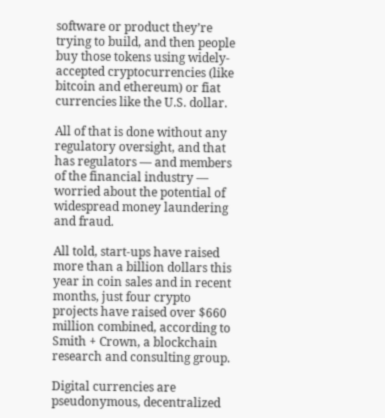software or product they’re trying to build, and then people buy those tokens using widely-accepted cryptocurrencies (like bitcoin and ethereum) or fiat currencies like the U.S. dollar.

All of that is done without any regulatory oversight, and that has regulators — and members of the financial industry — worried about the potential of widespread money laundering and fraud.

All told, start-ups have raised more than a billion dollars this year in coin sales and in recent months, just four crypto projects have raised over $660 million combined, according to Smith + Crown, a blockchain research and consulting group.

Digital currencies are pseudonymous, decentralized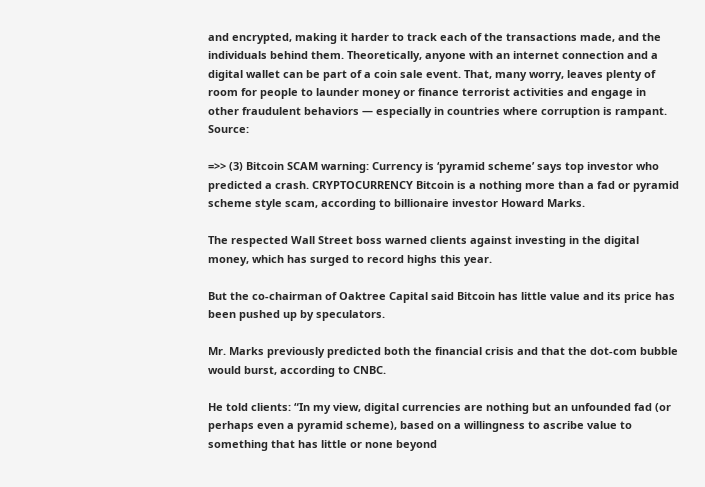and encrypted, making it harder to track each of the transactions made, and the individuals behind them. Theoretically, anyone with an internet connection and a digital wallet can be part of a coin sale event. That, many worry, leaves plenty of room for people to launder money or finance terrorist activities and engage in other fraudulent behaviors — especially in countries where corruption is rampant. Source:

=>> (3) Bitcoin SCAM warning: Currency is ‘pyramid scheme’ says top investor who predicted a crash. CRYPTOCURRENCY Bitcoin is a nothing more than a fad or pyramid scheme style scam, according to billionaire investor Howard Marks.

The respected Wall Street boss warned clients against investing in the digital money, which has surged to record highs this year.

But the co-chairman of Oaktree Capital said Bitcoin has little value and its price has been pushed up by speculators.

Mr. Marks previously predicted both the financial crisis and that the dot-com bubble would burst, according to CNBC.

He told clients: “In my view, digital currencies are nothing but an unfounded fad (or perhaps even a pyramid scheme), based on a willingness to ascribe value to something that has little or none beyond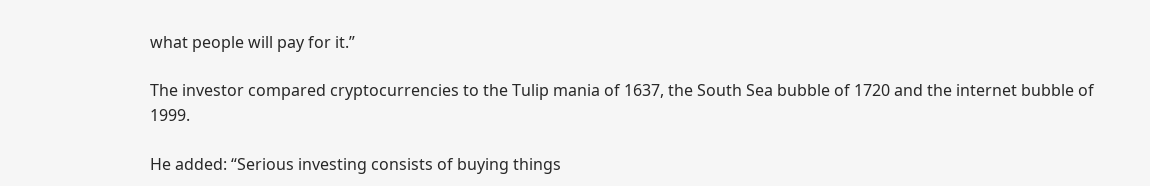what people will pay for it.”

The investor compared cryptocurrencies to the Tulip mania of 1637, the South Sea bubble of 1720 and the internet bubble of 1999.

He added: “Serious investing consists of buying things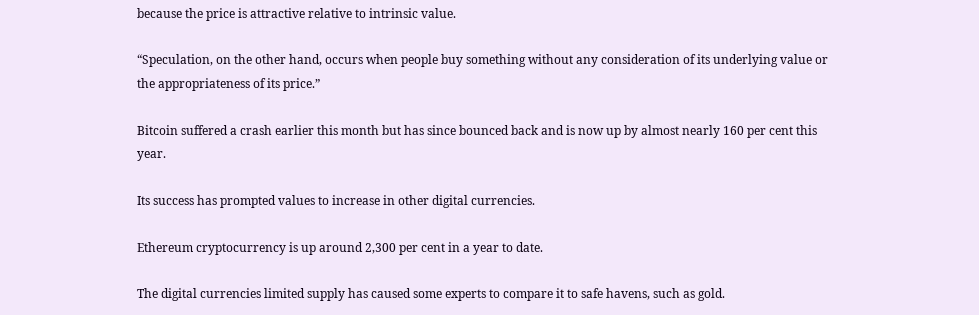because the price is attractive relative to intrinsic value.

“Speculation, on the other hand, occurs when people buy something without any consideration of its underlying value or the appropriateness of its price.”

Bitcoin suffered a crash earlier this month but has since bounced back and is now up by almost nearly 160 per cent this year.

Its success has prompted values to increase in other digital currencies.

Ethereum cryptocurrency is up around 2,300 per cent in a year to date.

The digital currencies limited supply has caused some experts to compare it to safe havens, such as gold.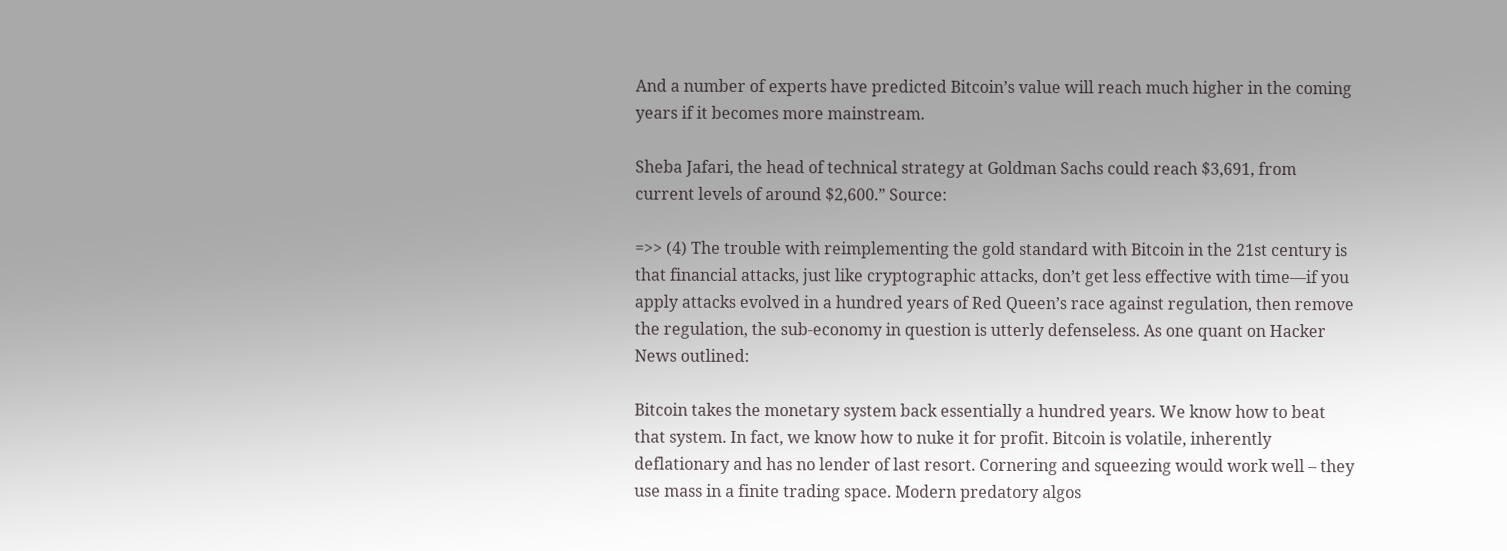And a number of experts have predicted Bitcoin’s value will reach much higher in the coming years if it becomes more mainstream.

Sheba Jafari, the head of technical strategy at Goldman Sachs could reach $3,691, from current levels of around $2,600.” Source:

=>> (4) The trouble with reimplementing the gold standard with Bitcoin in the 21st century is that financial attacks, just like cryptographic attacks, don’t get less effective with time—if you apply attacks evolved in a hundred years of Red Queen’s race against regulation, then remove the regulation, the sub-economy in question is utterly defenseless. As one quant on Hacker News outlined:

Bitcoin takes the monetary system back essentially a hundred years. We know how to beat that system. In fact, we know how to nuke it for profit. Bitcoin is volatile, inherently deflationary and has no lender of last resort. Cornering and squeezing would work well – they use mass in a finite trading space. Modern predatory algos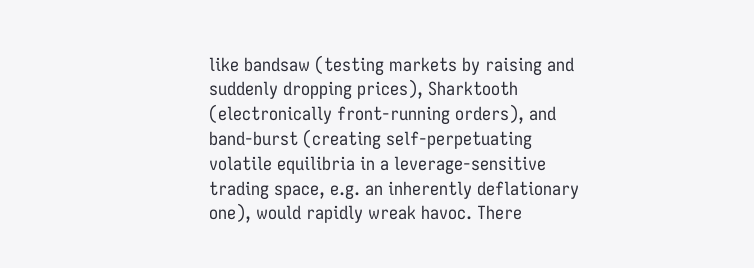like bandsaw (testing markets by raising and suddenly dropping prices), Sharktooth (electronically front-running orders), and band-burst (creating self-perpetuating volatile equilibria in a leverage-sensitive trading space, e.g. an inherently deflationary one), would rapidly wreak havoc. There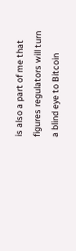is also a part of me that figures regulators will turn a blind eye to Bitcoin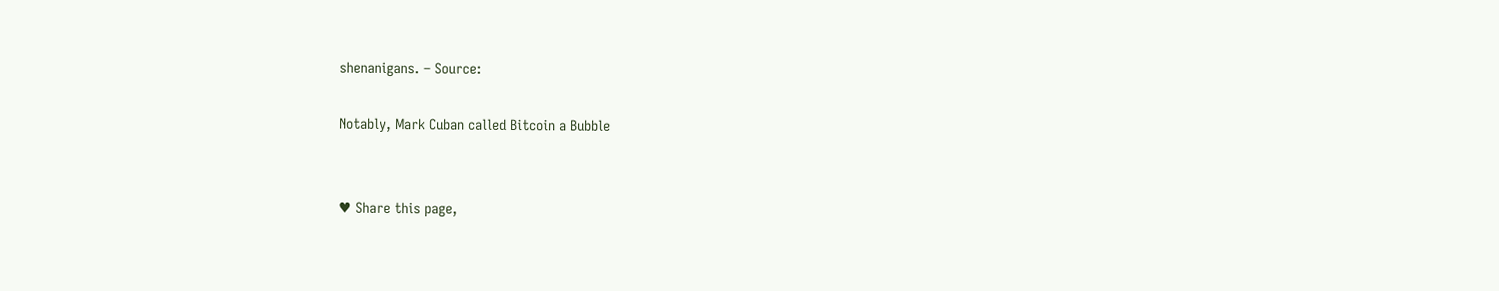shenanigans. – Source:

Notably, Mark Cuban called Bitcoin a Bubble


♥ Share this page,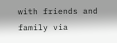with friends and family via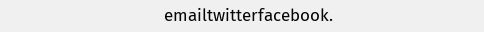emailtwitterfacebook.